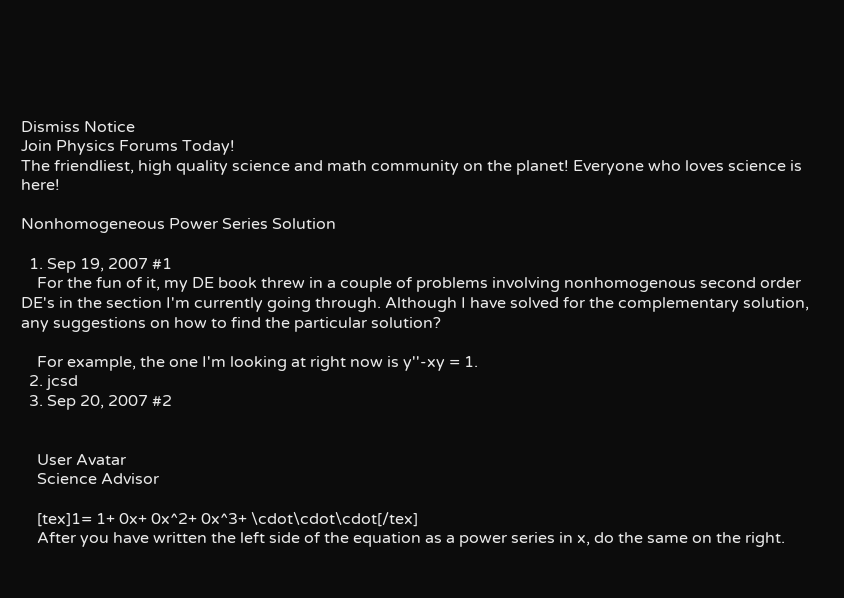Dismiss Notice
Join Physics Forums Today!
The friendliest, high quality science and math community on the planet! Everyone who loves science is here!

Nonhomogeneous Power Series Solution

  1. Sep 19, 2007 #1
    For the fun of it, my DE book threw in a couple of problems involving nonhomogenous second order DE's in the section I'm currently going through. Although I have solved for the complementary solution, any suggestions on how to find the particular solution?

    For example, the one I'm looking at right now is y''-xy = 1.
  2. jcsd
  3. Sep 20, 2007 #2


    User Avatar
    Science Advisor

    [tex]1= 1+ 0x+ 0x^2+ 0x^3+ \cdot\cdot\cdot[/tex]
    After you have written the left side of the equation as a power series in x, do the same on the right.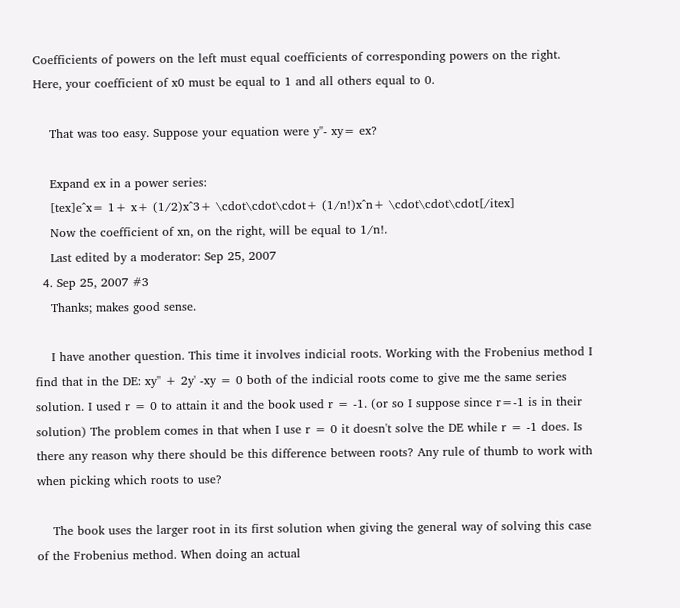Coefficients of powers on the left must equal coefficients of corresponding powers on the right. Here, your coefficient of x0 must be equal to 1 and all others equal to 0.

    That was too easy. Suppose your equation were y"- xy= ex?

    Expand ex in a power series:
    [tex]e^x= 1+ x+ (1/2)x^3+ \cdot\cdot\cdot+ (1/n!)x^n+ \cdot\cdot\cdot[/itex]
    Now the coefficient of xn, on the right, will be equal to 1/n!.
    Last edited by a moderator: Sep 25, 2007
  4. Sep 25, 2007 #3
    Thanks; makes good sense.

    I have another question. This time it involves indicial roots. Working with the Frobenius method I find that in the DE: xy'' + 2y' -xy = 0 both of the indicial roots come to give me the same series solution. I used r = 0 to attain it and the book used r = -1. (or so I suppose since r=-1 is in their solution) The problem comes in that when I use r = 0 it doesn't solve the DE while r = -1 does. Is there any reason why there should be this difference between roots? Any rule of thumb to work with when picking which roots to use?

    The book uses the larger root in its first solution when giving the general way of solving this case of the Frobenius method. When doing an actual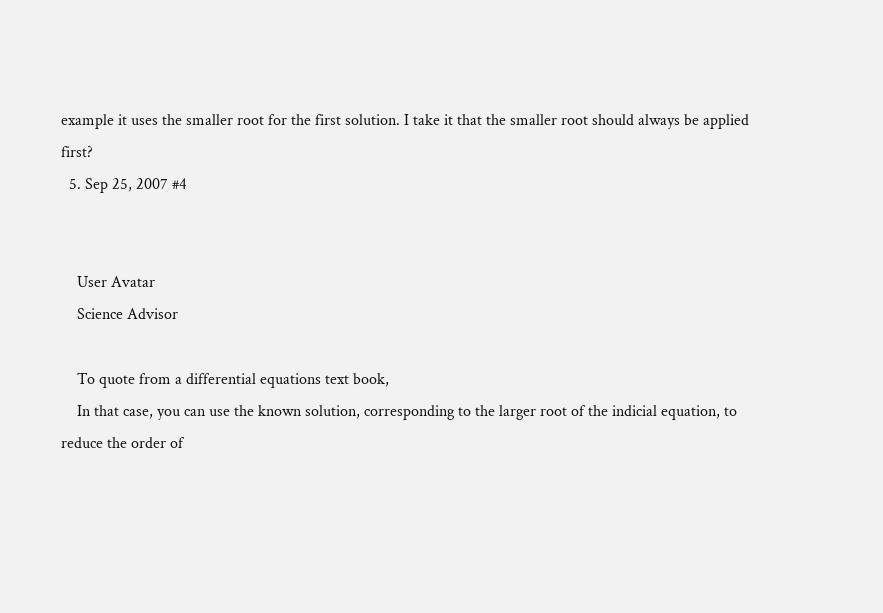example it uses the smaller root for the first solution. I take it that the smaller root should always be applied first?
  5. Sep 25, 2007 #4


    User Avatar
    Science Advisor

    To quote from a differential equations text book,
    In that case, you can use the known solution, corresponding to the larger root of the indicial equation, to reduce the order of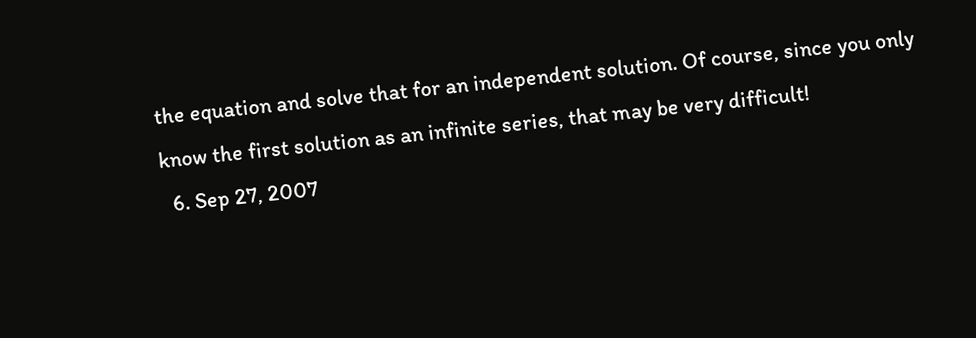the equation and solve that for an independent solution. Of course, since you only know the first solution as an infinite series, that may be very difficult!
  6. Sep 27, 2007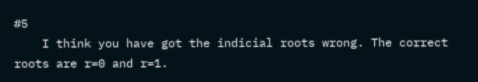#5
    I think you have got the indicial roots wrong. The correct roots are r=0 and r=1.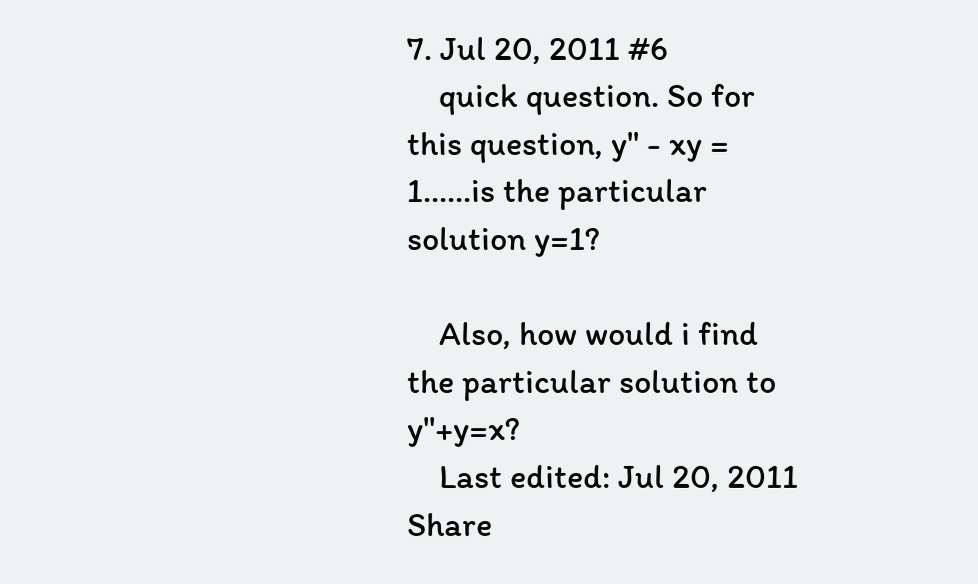7. Jul 20, 2011 #6
    quick question. So for this question, y" - xy = 1......is the particular solution y=1?

    Also, how would i find the particular solution to y"+y=x?
    Last edited: Jul 20, 2011
Share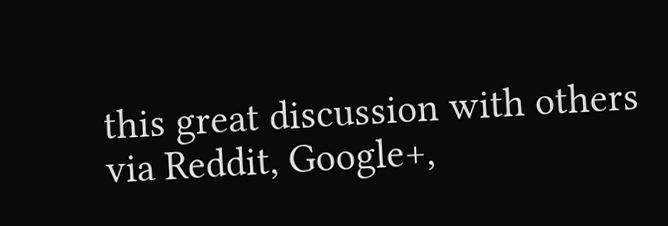this great discussion with others via Reddit, Google+,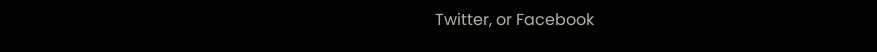Twitter, or Facebook